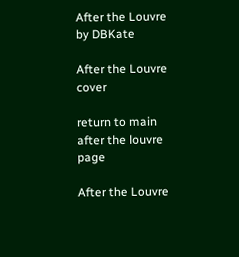After the Louvre by DBKate

After the Louvre cover

return to main after the louvre page

After the Louvre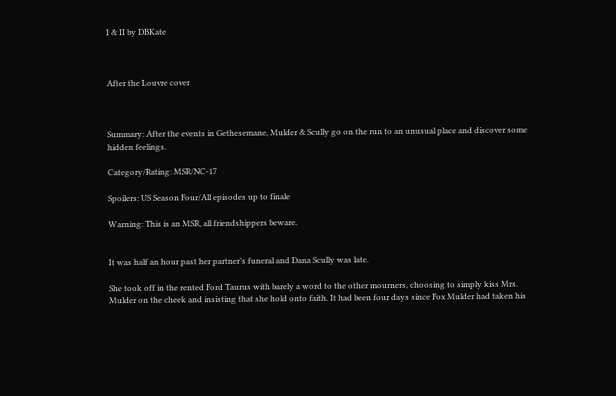I & II by DBKate



After the Louvre cover



Summary: After the events in Gethesemane, Mulder & Scully go on the run to an unusual place and discover some hidden feelings.

Category/Rating: MSR/NC-17

Spoilers: US Season Four/All episodes up to finale

Warning: This is an MSR, all friendshippers beware.


It was half an hour past her partner’s funeral and Dana Scully was late.

She took off in the rented Ford Taurus with barely a word to the other mourners, choosing to simply kiss Mrs. Mulder on the cheek and insisting that she hold onto faith. It had been four days since Fox Mulder had taken his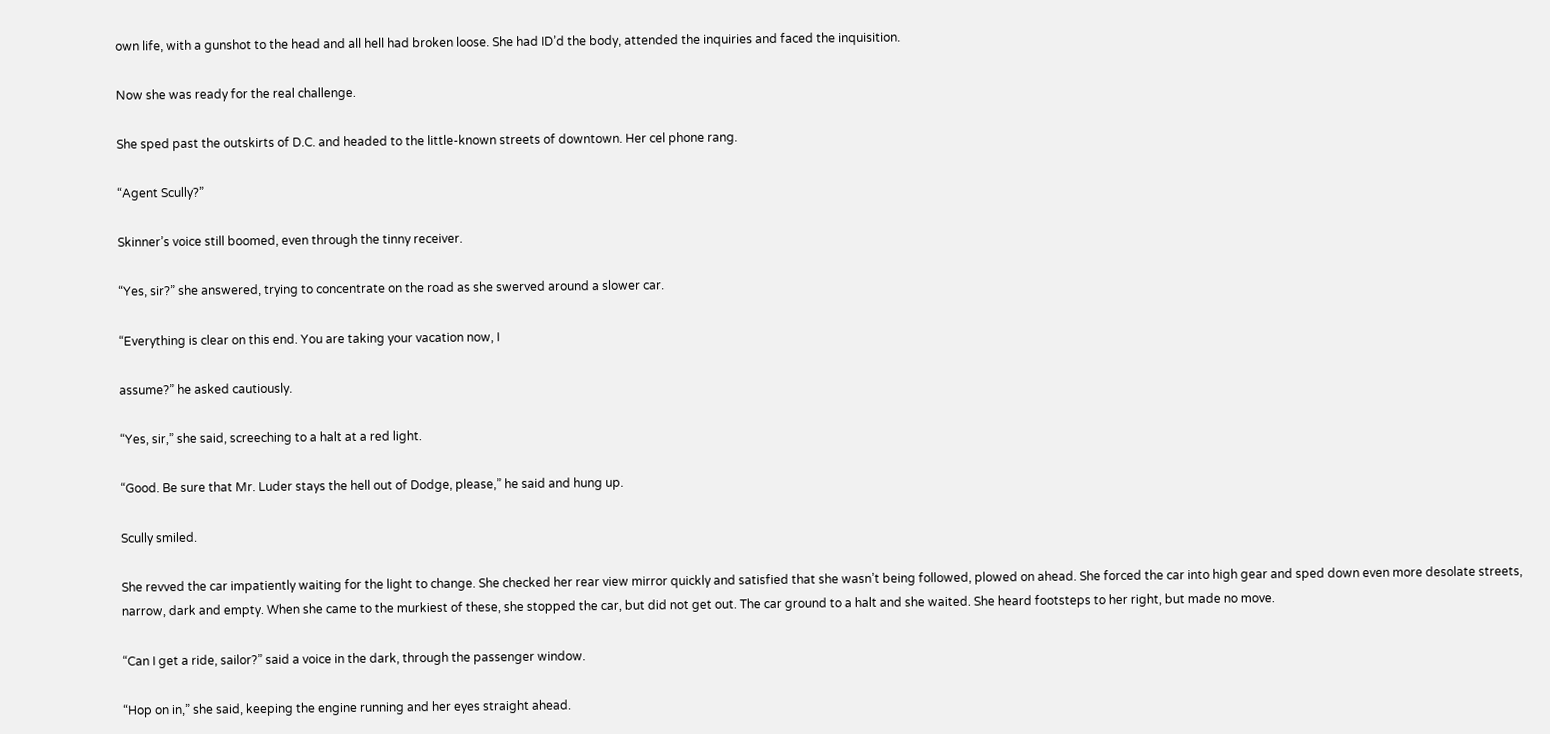own life, with a gunshot to the head and all hell had broken loose. She had ID’d the body, attended the inquiries and faced the inquisition.

Now she was ready for the real challenge.

She sped past the outskirts of D.C. and headed to the little-known streets of downtown. Her cel phone rang.

“Agent Scully?”

Skinner’s voice still boomed, even through the tinny receiver.

“Yes, sir?” she answered, trying to concentrate on the road as she swerved around a slower car.

“Everything is clear on this end. You are taking your vacation now, I

assume?” he asked cautiously.

“Yes, sir,” she said, screeching to a halt at a red light.

“Good. Be sure that Mr. Luder stays the hell out of Dodge, please,” he said and hung up.

Scully smiled.

She revved the car impatiently waiting for the light to change. She checked her rear view mirror quickly and satisfied that she wasn’t being followed, plowed on ahead. She forced the car into high gear and sped down even more desolate streets, narrow, dark and empty. When she came to the murkiest of these, she stopped the car, but did not get out. The car ground to a halt and she waited. She heard footsteps to her right, but made no move.

“Can I get a ride, sailor?” said a voice in the dark, through the passenger window.

“Hop on in,” she said, keeping the engine running and her eyes straight ahead.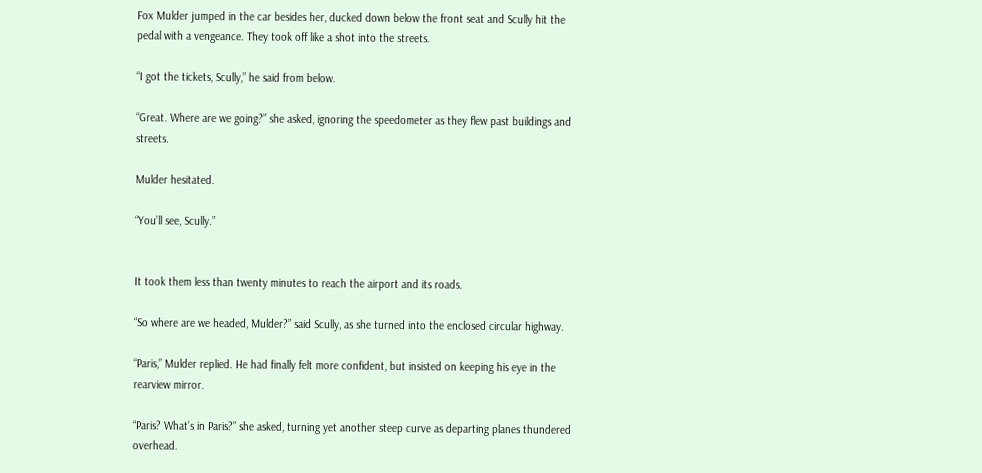Fox Mulder jumped in the car besides her, ducked down below the front seat and Scully hit the pedal with a vengeance. They took off like a shot into the streets.

“I got the tickets, Scully,” he said from below.

“Great. Where are we going?” she asked, ignoring the speedometer as they flew past buildings and streets.

Mulder hesitated.

“You’ll see, Scully.”


It took them less than twenty minutes to reach the airport and its roads.

“So where are we headed, Mulder?” said Scully, as she turned into the enclosed circular highway.

“Paris,” Mulder replied. He had finally felt more confident, but insisted on keeping his eye in the rearview mirror.

“Paris? What’s in Paris?” she asked, turning yet another steep curve as departing planes thundered overhead.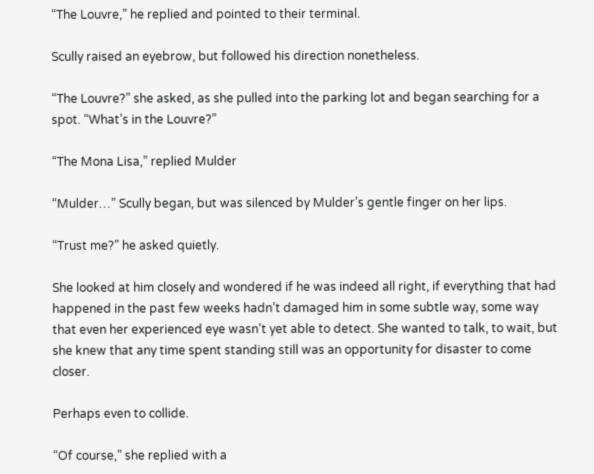“The Louvre,” he replied and pointed to their terminal.

Scully raised an eyebrow, but followed his direction nonetheless.

“The Louvre?” she asked, as she pulled into the parking lot and began searching for a spot. “What’s in the Louvre?”

“The Mona Lisa,” replied Mulder

“Mulder…” Scully began, but was silenced by Mulder’s gentle finger on her lips.

“Trust me?” he asked quietly.

She looked at him closely and wondered if he was indeed all right, if everything that had happened in the past few weeks hadn’t damaged him in some subtle way, some way that even her experienced eye wasn’t yet able to detect. She wanted to talk, to wait, but she knew that any time spent standing still was an opportunity for disaster to come closer.

Perhaps even to collide.

“Of course,” she replied with a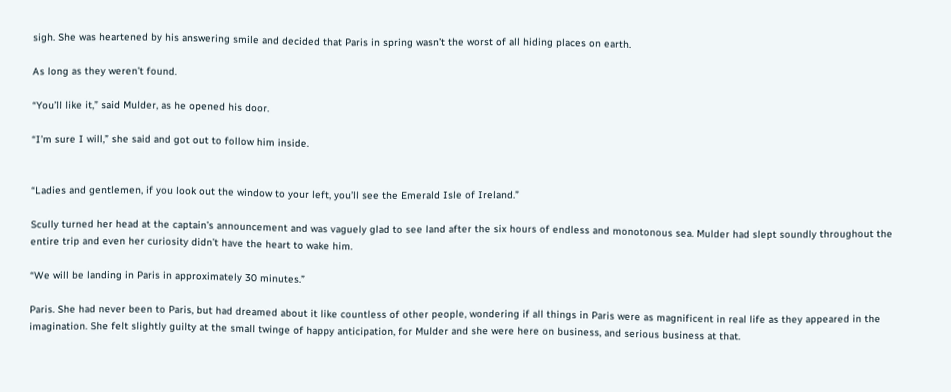sigh. She was heartened by his answering smile and decided that Paris in spring wasn’t the worst of all hiding places on earth.

As long as they weren’t found.

“You’ll like it,” said Mulder, as he opened his door.

“I’m sure I will,” she said and got out to follow him inside.


“Ladies and gentlemen, if you look out the window to your left, you’ll see the Emerald Isle of Ireland.”

Scully turned her head at the captain’s announcement and was vaguely glad to see land after the six hours of endless and monotonous sea. Mulder had slept soundly throughout the entire trip and even her curiosity didn’t have the heart to wake him.

“We will be landing in Paris in approximately 30 minutes.”

Paris. She had never been to Paris, but had dreamed about it like countless of other people, wondering if all things in Paris were as magnificent in real life as they appeared in the imagination. She felt slightly guilty at the small twinge of happy anticipation, for Mulder and she were here on business, and serious business at that.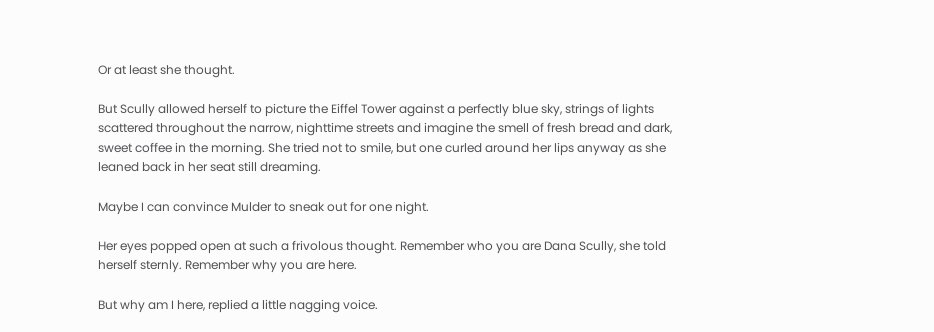Or at least she thought.

But Scully allowed herself to picture the Eiffel Tower against a perfectly blue sky, strings of lights scattered throughout the narrow, nighttime streets and imagine the smell of fresh bread and dark, sweet coffee in the morning. She tried not to smile, but one curled around her lips anyway as she leaned back in her seat still dreaming.

Maybe I can convince Mulder to sneak out for one night.

Her eyes popped open at such a frivolous thought. Remember who you are Dana Scully, she told herself sternly. Remember why you are here.

But why am I here, replied a little nagging voice.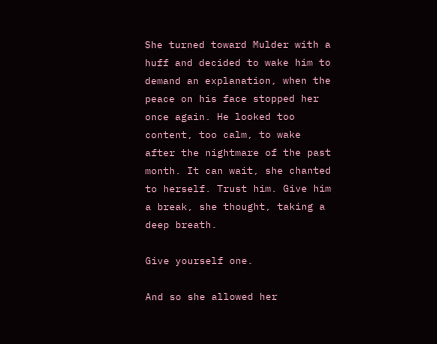She turned toward Mulder with a huff and decided to wake him to demand an explanation, when the peace on his face stopped her once again. He looked too content, too calm, to wake after the nightmare of the past month. It can wait, she chanted to herself. Trust him. Give him a break, she thought, taking a deep breath.

Give yourself one.

And so she allowed her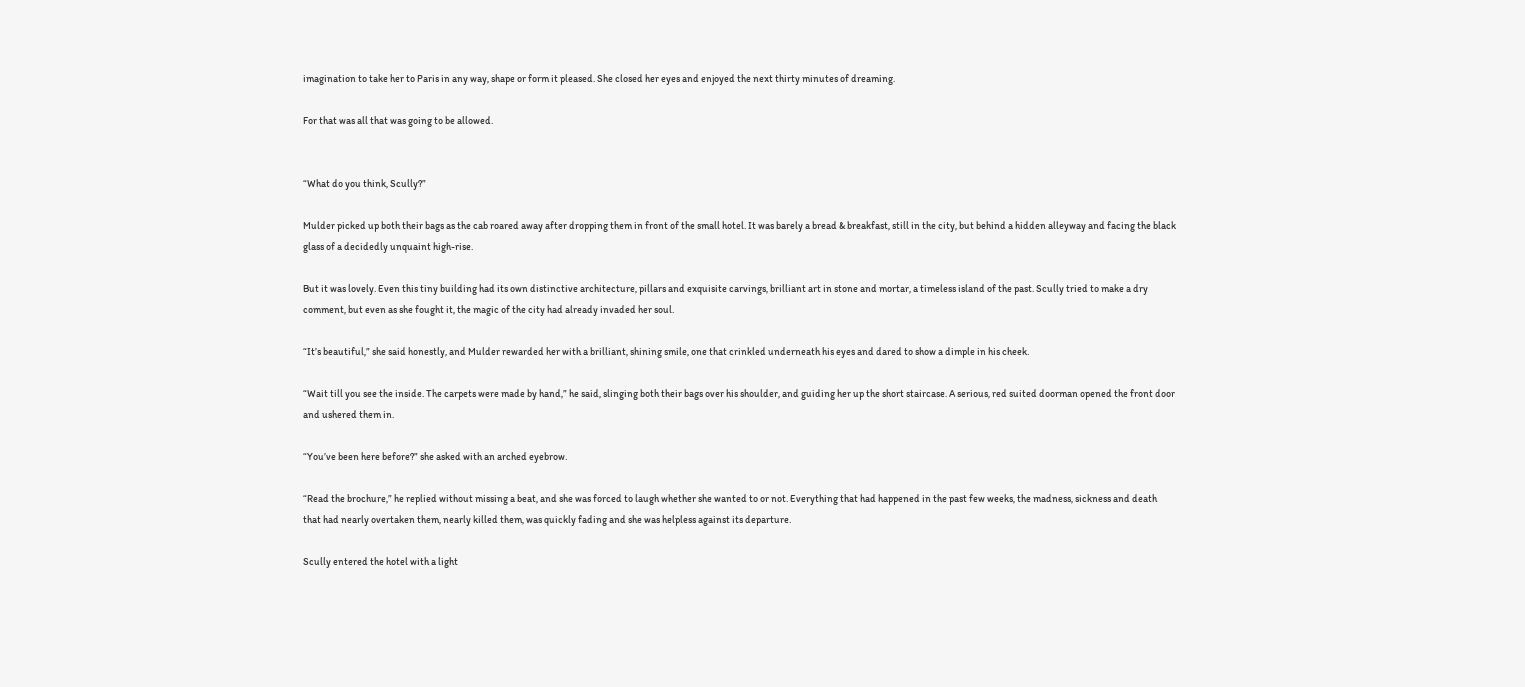imagination to take her to Paris in any way, shape or form it pleased. She closed her eyes and enjoyed the next thirty minutes of dreaming.

For that was all that was going to be allowed.


“What do you think, Scully?”

Mulder picked up both their bags as the cab roared away after dropping them in front of the small hotel. It was barely a bread & breakfast, still in the city, but behind a hidden alleyway and facing the black glass of a decidedly unquaint high-rise.

But it was lovely. Even this tiny building had its own distinctive architecture, pillars and exquisite carvings, brilliant art in stone and mortar, a timeless island of the past. Scully tried to make a dry comment, but even as she fought it, the magic of the city had already invaded her soul.

“It’s beautiful,” she said honestly, and Mulder rewarded her with a brilliant, shining smile, one that crinkled underneath his eyes and dared to show a dimple in his cheek.

“Wait till you see the inside. The carpets were made by hand,” he said, slinging both their bags over his shoulder, and guiding her up the short staircase. A serious, red suited doorman opened the front door and ushered them in.

“You’ve been here before?” she asked with an arched eyebrow.

“Read the brochure,” he replied without missing a beat, and she was forced to laugh whether she wanted to or not. Everything that had happened in the past few weeks, the madness, sickness and death that had nearly overtaken them, nearly killed them, was quickly fading and she was helpless against its departure.

Scully entered the hotel with a light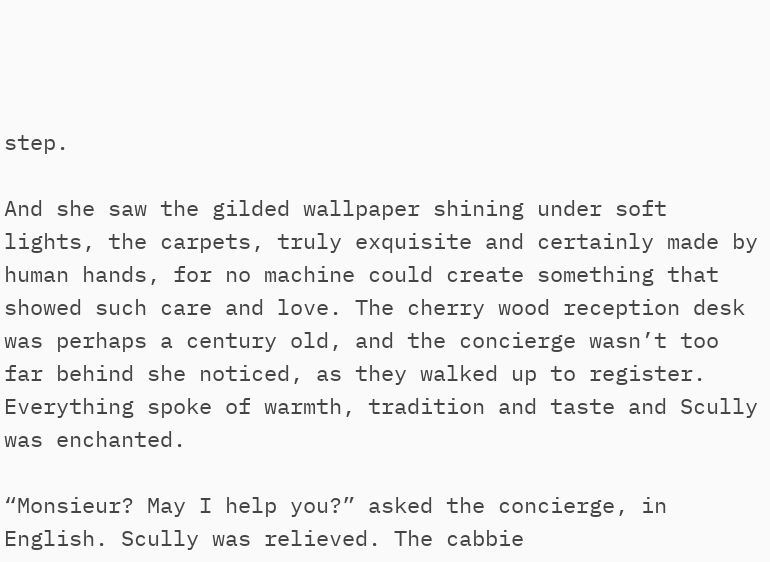step.

And she saw the gilded wallpaper shining under soft lights, the carpets, truly exquisite and certainly made by human hands, for no machine could create something that showed such care and love. The cherry wood reception desk was perhaps a century old, and the concierge wasn’t too far behind she noticed, as they walked up to register. Everything spoke of warmth, tradition and taste and Scully was enchanted.

“Monsieur? May I help you?” asked the concierge, in English. Scully was relieved. The cabbie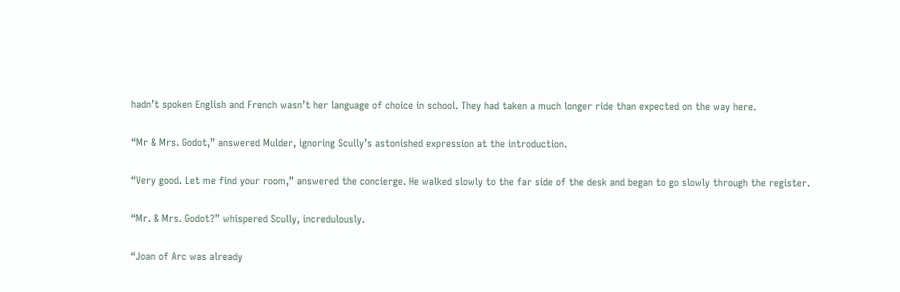hadn’t spoken English and French wasn’t her language of choice in school. They had taken a much longer ride than expected on the way here.

“Mr & Mrs. Godot,” answered Mulder, ignoring Scully’s astonished expression at the introduction.

“Very good. Let me find your room,” answered the concierge. He walked slowly to the far side of the desk and began to go slowly through the register.

“Mr. & Mrs. Godot?” whispered Scully, incredulously.

“Joan of Arc was already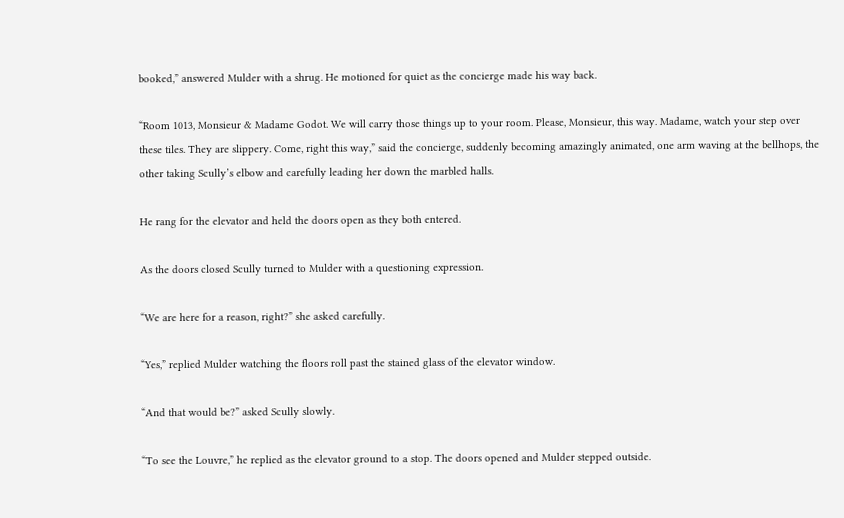booked,” answered Mulder with a shrug. He motioned for quiet as the concierge made his way back.

“Room 1013, Monsieur & Madame Godot. We will carry those things up to your room. Please, Monsieur, this way. Madame, watch your step over these tiles. They are slippery. Come, right this way,” said the concierge, suddenly becoming amazingly animated, one arm waving at the bellhops, the other taking Scully’s elbow and carefully leading her down the marbled halls.

He rang for the elevator and held the doors open as they both entered.

As the doors closed Scully turned to Mulder with a questioning expression.

“We are here for a reason, right?” she asked carefully.

“Yes,” replied Mulder watching the floors roll past the stained glass of the elevator window.

“And that would be?” asked Scully slowly.

“To see the Louvre,” he replied as the elevator ground to a stop. The doors opened and Mulder stepped outside.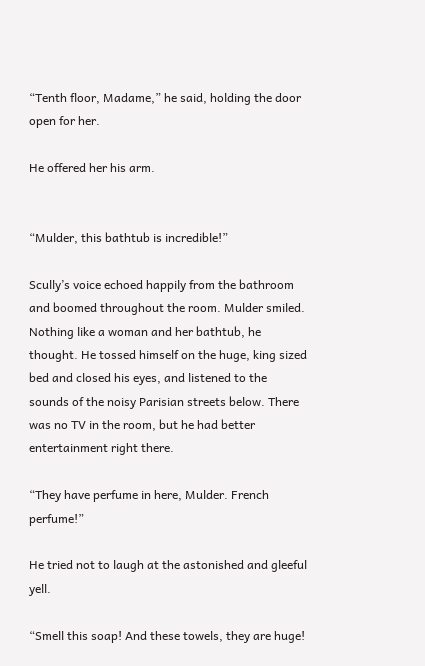“Tenth floor, Madame,” he said, holding the door open for her.

He offered her his arm.


“Mulder, this bathtub is incredible!”

Scully’s voice echoed happily from the bathroom and boomed throughout the room. Mulder smiled. Nothing like a woman and her bathtub, he thought. He tossed himself on the huge, king sized bed and closed his eyes, and listened to the sounds of the noisy Parisian streets below. There was no TV in the room, but he had better entertainment right there.

“They have perfume in here, Mulder. French perfume!”

He tried not to laugh at the astonished and gleeful yell.

“Smell this soap! And these towels, they are huge!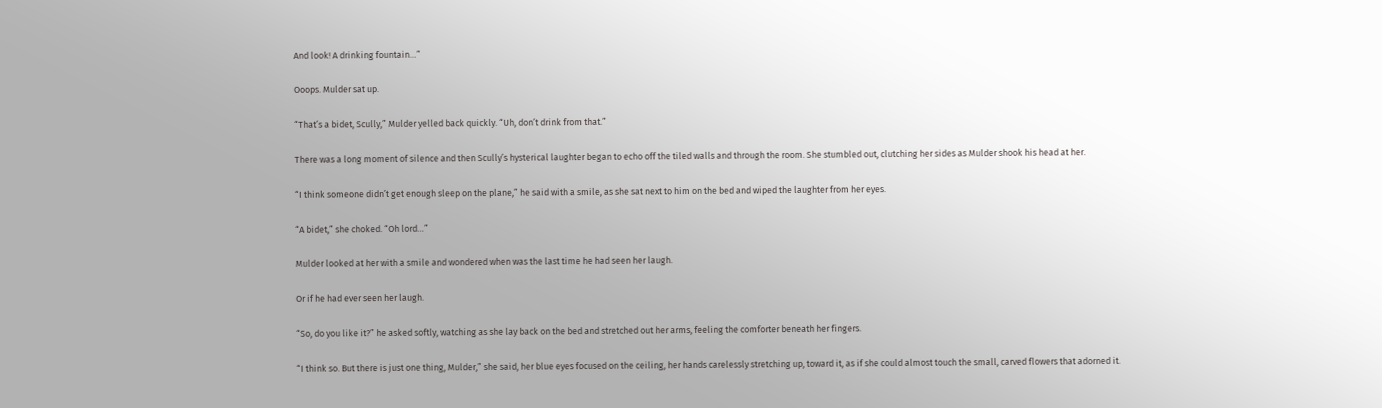And look! A drinking fountain…”

Ooops. Mulder sat up.

“That’s a bidet, Scully,” Mulder yelled back quickly. “Uh, don’t drink from that.”

There was a long moment of silence and then Scully’s hysterical laughter began to echo off the tiled walls and through the room. She stumbled out, clutching her sides as Mulder shook his head at her.

“I think someone didn’t get enough sleep on the plane,” he said with a smile, as she sat next to him on the bed and wiped the laughter from her eyes.

“A bidet,” she choked. “Oh lord…”

Mulder looked at her with a smile and wondered when was the last time he had seen her laugh.

Or if he had ever seen her laugh.

“So, do you like it?” he asked softly, watching as she lay back on the bed and stretched out her arms, feeling the comforter beneath her fingers.

“I think so. But there is just one thing, Mulder,” she said, her blue eyes focused on the ceiling, her hands carelessly stretching up, toward it, as if she could almost touch the small, carved flowers that adorned it.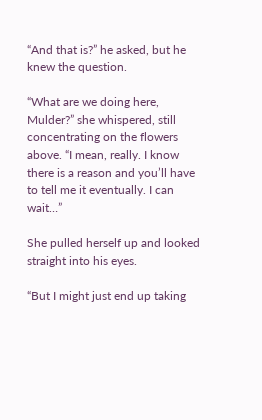“And that is?” he asked, but he knew the question.

“What are we doing here, Mulder?” she whispered, still concentrating on the flowers above. “I mean, really. I know there is a reason and you’ll have to tell me it eventually. I can wait…”

She pulled herself up and looked straight into his eyes.

“But I might just end up taking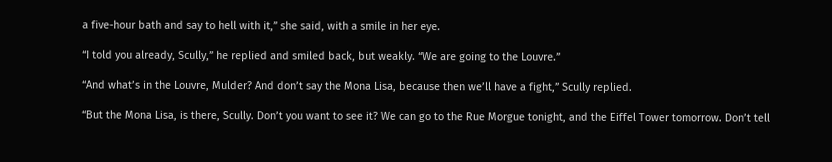a five-hour bath and say to hell with it,” she said, with a smile in her eye.

“I told you already, Scully,” he replied and smiled back, but weakly. “We are going to the Louvre.”

“And what’s in the Louvre, Mulder? And don’t say the Mona Lisa, because then we’ll have a fight,” Scully replied.

“But the Mona Lisa, is there, Scully. Don’t you want to see it? We can go to the Rue Morgue tonight, and the Eiffel Tower tomorrow. Don’t tell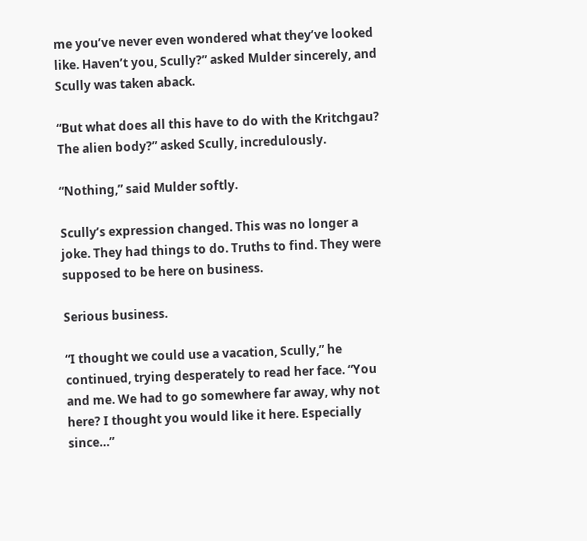me you’ve never even wondered what they’ve looked like. Haven’t you, Scully?” asked Mulder sincerely, and Scully was taken aback.

“But what does all this have to do with the Kritchgau? The alien body?” asked Scully, incredulously.

“Nothing,” said Mulder softly.

Scully’s expression changed. This was no longer a joke. They had things to do. Truths to find. They were supposed to be here on business.

Serious business.

“I thought we could use a vacation, Scully,” he continued, trying desperately to read her face. “You and me. We had to go somewhere far away, why not here? I thought you would like it here. Especially since…”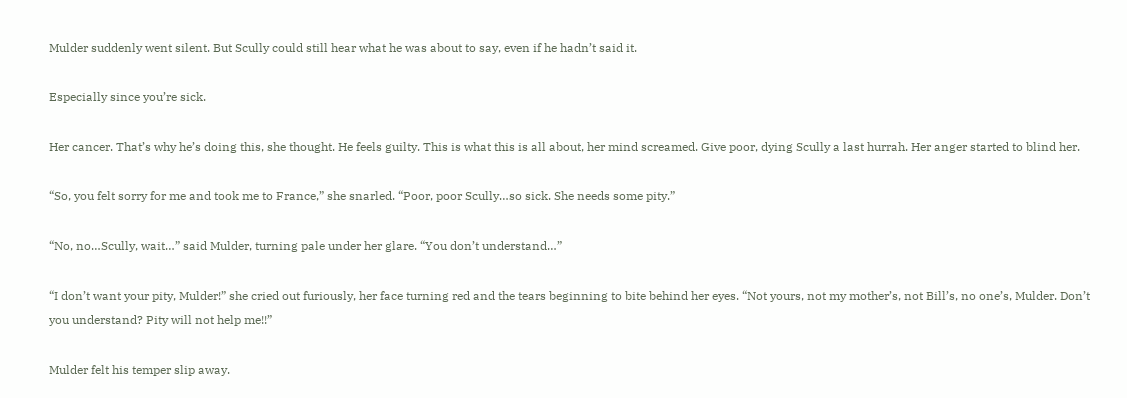Mulder suddenly went silent. But Scully could still hear what he was about to say, even if he hadn’t said it.

Especially since you’re sick.

Her cancer. That’s why he’s doing this, she thought. He feels guilty. This is what this is all about, her mind screamed. Give poor, dying Scully a last hurrah. Her anger started to blind her.

“So, you felt sorry for me and took me to France,” she snarled. “Poor, poor Scully…so sick. She needs some pity.”

“No, no…Scully, wait…” said Mulder, turning pale under her glare. “You don’t understand…”

“I don’t want your pity, Mulder!” she cried out furiously, her face turning red and the tears beginning to bite behind her eyes. “Not yours, not my mother’s, not Bill’s, no one’s, Mulder. Don’t you understand? Pity will not help me!!”

Mulder felt his temper slip away.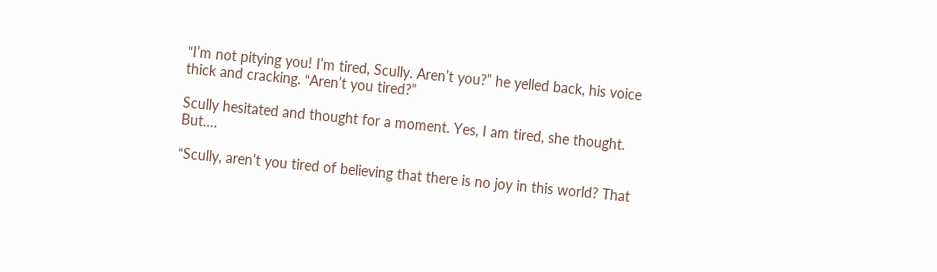“I’m not pitying you! I’m tired, Scully. Aren’t you?” he yelled back, his voice thick and cracking. “Aren’t you tired?”

Scully hesitated and thought for a moment. Yes, I am tired, she thought. But….

“Scully, aren’t you tired of believing that there is no joy in this world? That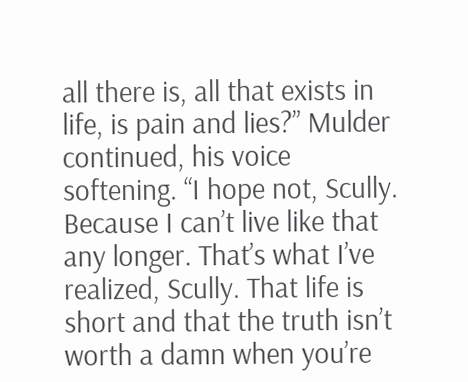all there is, all that exists in life, is pain and lies?” Mulder continued, his voice softening. “I hope not, Scully. Because I can’t live like that any longer. That’s what I’ve realized, Scully. That life is short and that the truth isn’t worth a damn when you’re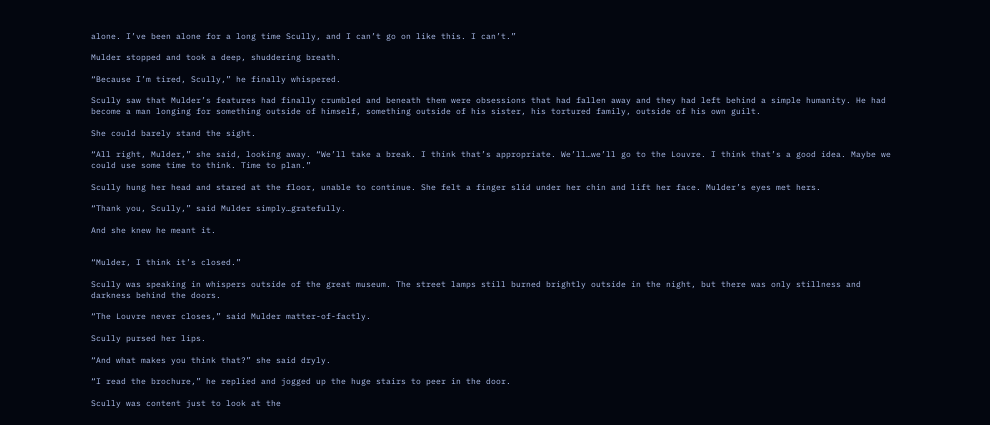alone. I’ve been alone for a long time Scully, and I can’t go on like this. I can’t.”

Mulder stopped and took a deep, shuddering breath.

“Because I’m tired, Scully,” he finally whispered.

Scully saw that Mulder’s features had finally crumbled and beneath them were obsessions that had fallen away and they had left behind a simple humanity. He had become a man longing for something outside of himself, something outside of his sister, his tortured family, outside of his own guilt.

She could barely stand the sight.

“All right, Mulder,” she said, looking away. “We’ll take a break. I think that’s appropriate. We’ll…we’ll go to the Louvre. I think that’s a good idea. Maybe we could use some time to think. Time to plan.”

Scully hung her head and stared at the floor, unable to continue. She felt a finger slid under her chin and lift her face. Mulder’s eyes met hers.

“Thank you, Scully,” said Mulder simply…gratefully.

And she knew he meant it.


“Mulder, I think it’s closed.”

Scully was speaking in whispers outside of the great museum. The street lamps still burned brightly outside in the night, but there was only stillness and darkness behind the doors.

“The Louvre never closes,” said Mulder matter-of-factly.

Scully pursed her lips.

“And what makes you think that?” she said dryly.

“I read the brochure,” he replied and jogged up the huge stairs to peer in the door.

Scully was content just to look at the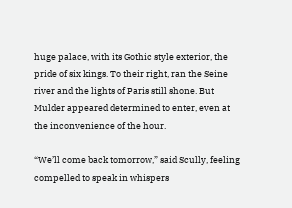huge palace, with its Gothic style exterior, the pride of six kings. To their right, ran the Seine river and the lights of Paris still shone. But Mulder appeared determined to enter, even at the inconvenience of the hour.

“We’ll come back tomorrow,” said Scully, feeling compelled to speak in whispers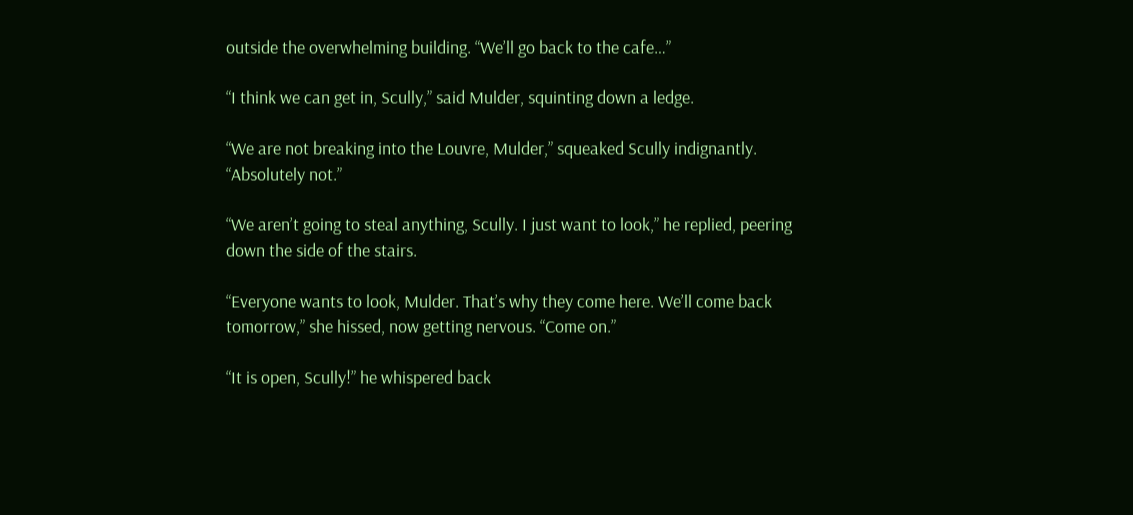outside the overwhelming building. “We’ll go back to the cafe…”

“I think we can get in, Scully,” said Mulder, squinting down a ledge.

“We are not breaking into the Louvre, Mulder,” squeaked Scully indignantly. “Absolutely not.”

“We aren’t going to steal anything, Scully. I just want to look,” he replied, peering down the side of the stairs.

“Everyone wants to look, Mulder. That’s why they come here. We’ll come back tomorrow,” she hissed, now getting nervous. “Come on.”

“It is open, Scully!” he whispered back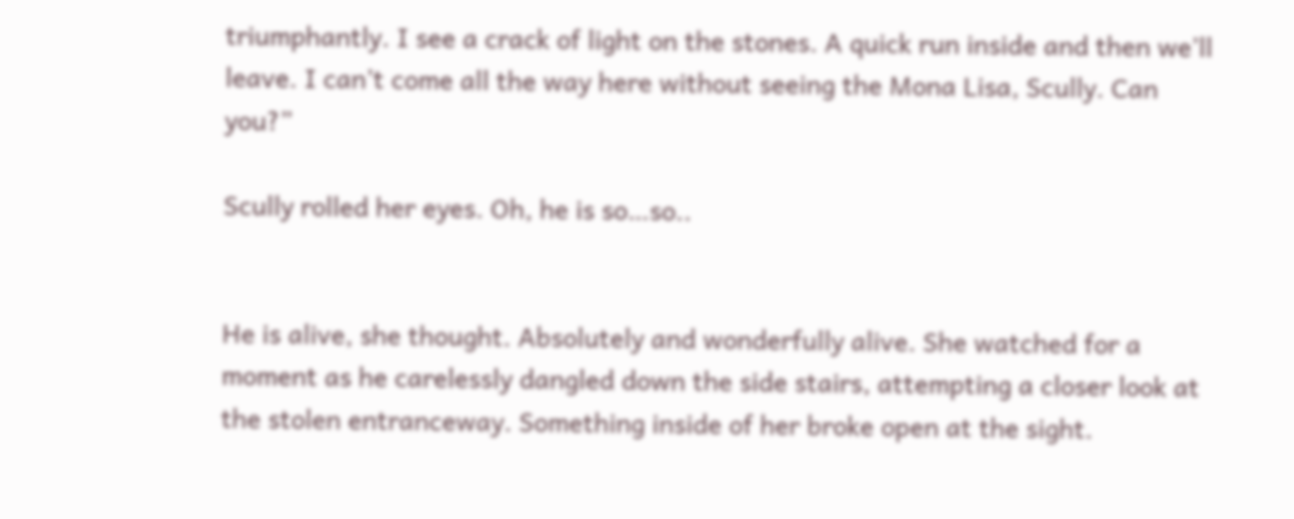triumphantly. I see a crack of light on the stones. A quick run inside and then we’ll leave. I can’t come all the way here without seeing the Mona Lisa, Scully. Can you?”

Scully rolled her eyes. Oh, he is so…so..


He is alive, she thought. Absolutely and wonderfully alive. She watched for a moment as he carelessly dangled down the side stairs, attempting a closer look at the stolen entranceway. Something inside of her broke open at the sight.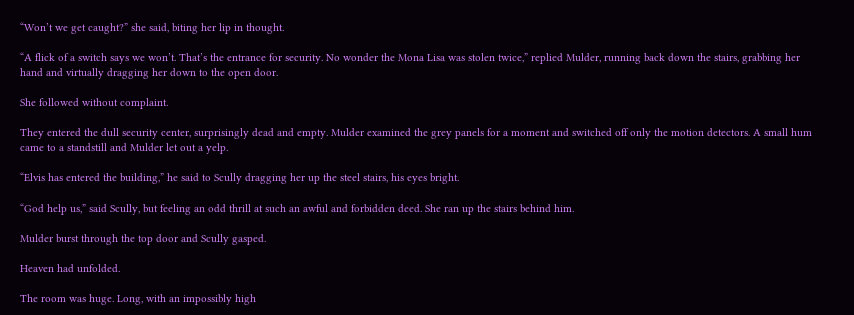“Won’t we get caught?” she said, biting her lip in thought.

“A flick of a switch says we won’t. That’s the entrance for security. No wonder the Mona Lisa was stolen twice,” replied Mulder, running back down the stairs, grabbing her hand and virtually dragging her down to the open door.

She followed without complaint.

They entered the dull security center, surprisingly dead and empty. Mulder examined the grey panels for a moment and switched off only the motion detectors. A small hum came to a standstill and Mulder let out a yelp.

“Elvis has entered the building,” he said to Scully dragging her up the steel stairs, his eyes bright.

“God help us,” said Scully, but feeling an odd thrill at such an awful and forbidden deed. She ran up the stairs behind him.

Mulder burst through the top door and Scully gasped.

Heaven had unfolded.

The room was huge. Long, with an impossibly high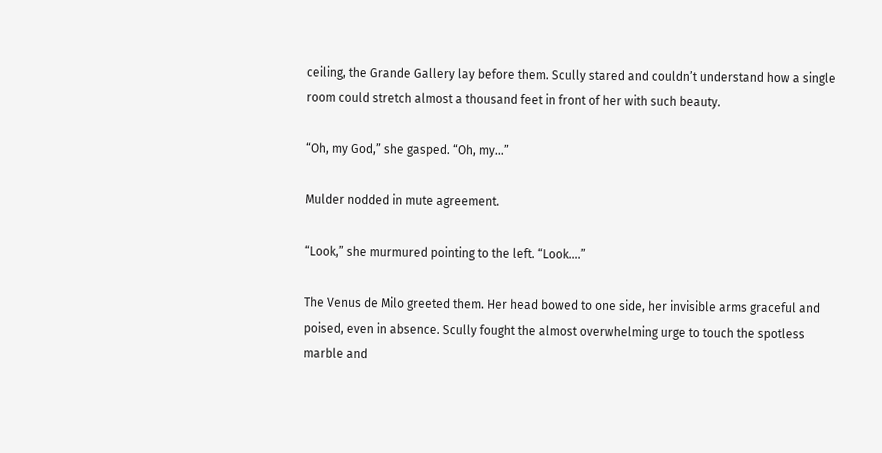ceiling, the Grande Gallery lay before them. Scully stared and couldn’t understand how a single room could stretch almost a thousand feet in front of her with such beauty.

“Oh, my God,” she gasped. “Oh, my…”

Mulder nodded in mute agreement.

“Look,” she murmured pointing to the left. “Look….”

The Venus de Milo greeted them. Her head bowed to one side, her invisible arms graceful and poised, even in absence. Scully fought the almost overwhelming urge to touch the spotless marble and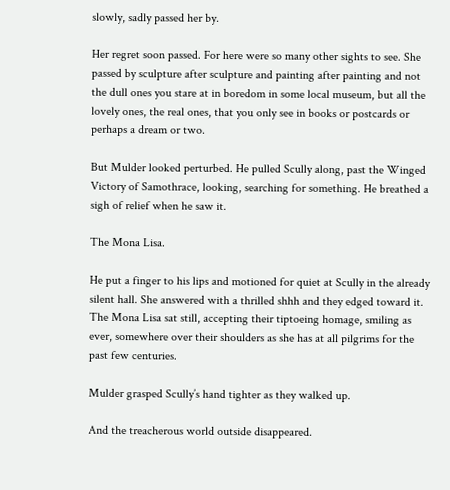slowly, sadly passed her by.

Her regret soon passed. For here were so many other sights to see. She passed by sculpture after sculpture and painting after painting and not the dull ones you stare at in boredom in some local museum, but all the lovely ones, the real ones, that you only see in books or postcards or perhaps a dream or two.

But Mulder looked perturbed. He pulled Scully along, past the Winged Victory of Samothrace, looking, searching for something. He breathed a sigh of relief when he saw it.

The Mona Lisa.

He put a finger to his lips and motioned for quiet at Scully in the already silent hall. She answered with a thrilled shhh and they edged toward it. The Mona Lisa sat still, accepting their tiptoeing homage, smiling as ever, somewhere over their shoulders as she has at all pilgrims for the past few centuries.

Mulder grasped Scully’s hand tighter as they walked up.

And the treacherous world outside disappeared.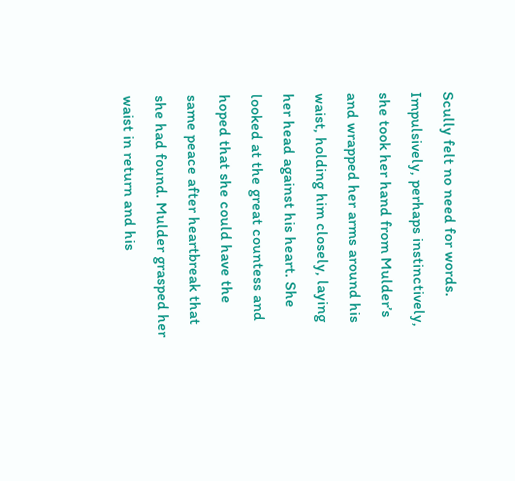Scully felt no need for words. Impulsively, perhaps instinctively, she took her hand from Mulder’s and wrapped her arms around his waist, holding him closely, laying her head against his heart. She looked at the great countess and hoped that she could have the same peace after heartbreak that she had found. Mulder grasped her waist in return and his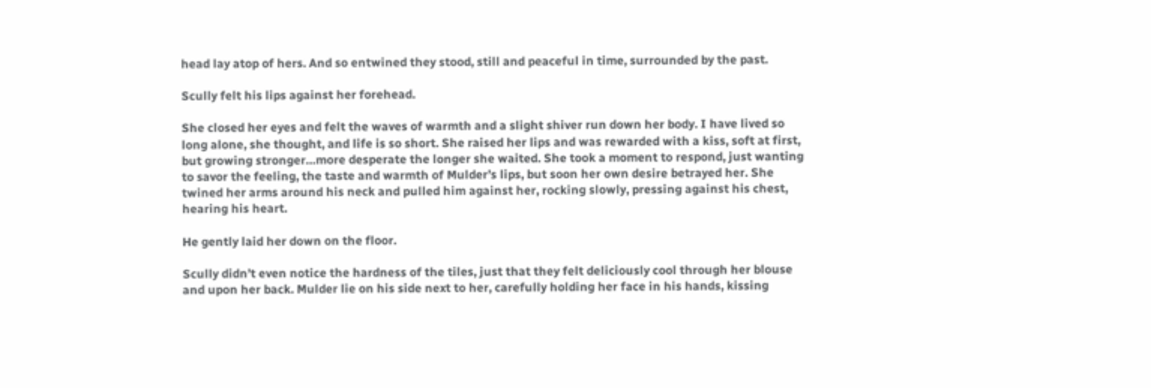head lay atop of hers. And so entwined they stood, still and peaceful in time, surrounded by the past.

Scully felt his lips against her forehead.

She closed her eyes and felt the waves of warmth and a slight shiver run down her body. I have lived so long alone, she thought, and life is so short. She raised her lips and was rewarded with a kiss, soft at first, but growing stronger…more desperate the longer she waited. She took a moment to respond, just wanting to savor the feeling, the taste and warmth of Mulder’s lips, but soon her own desire betrayed her. She twined her arms around his neck and pulled him against her, rocking slowly, pressing against his chest, hearing his heart.

He gently laid her down on the floor.

Scully didn’t even notice the hardness of the tiles, just that they felt deliciously cool through her blouse and upon her back. Mulder lie on his side next to her, carefully holding her face in his hands, kissing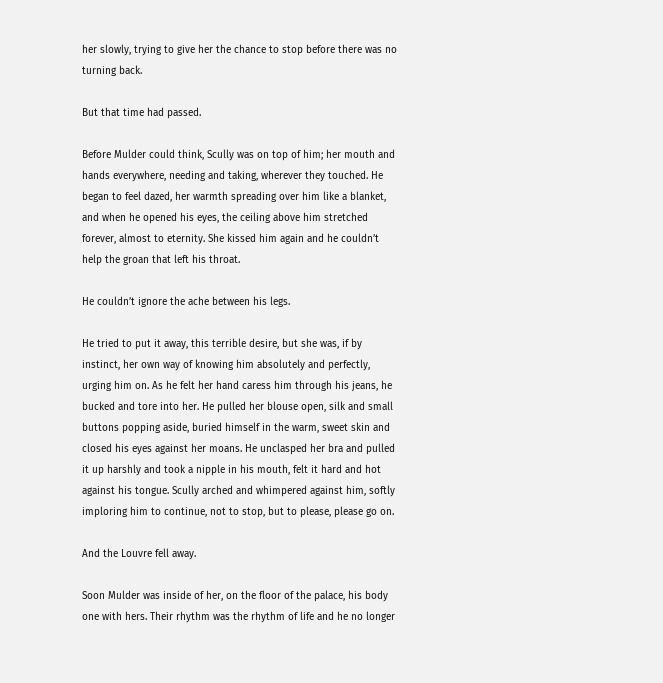her slowly, trying to give her the chance to stop before there was no turning back.

But that time had passed.

Before Mulder could think, Scully was on top of him; her mouth and hands everywhere, needing and taking, wherever they touched. He began to feel dazed, her warmth spreading over him like a blanket, and when he opened his eyes, the ceiling above him stretched forever, almost to eternity. She kissed him again and he couldn’t help the groan that left his throat.

He couldn’t ignore the ache between his legs.

He tried to put it away, this terrible desire, but she was, if by instinct, her own way of knowing him absolutely and perfectly, urging him on. As he felt her hand caress him through his jeans, he bucked and tore into her. He pulled her blouse open, silk and small buttons popping aside, buried himself in the warm, sweet skin and closed his eyes against her moans. He unclasped her bra and pulled it up harshly and took a nipple in his mouth, felt it hard and hot against his tongue. Scully arched and whimpered against him, softly imploring him to continue, not to stop, but to please, please go on.

And the Louvre fell away.

Soon Mulder was inside of her, on the floor of the palace, his body one with hers. Their rhythm was the rhythm of life and he no longer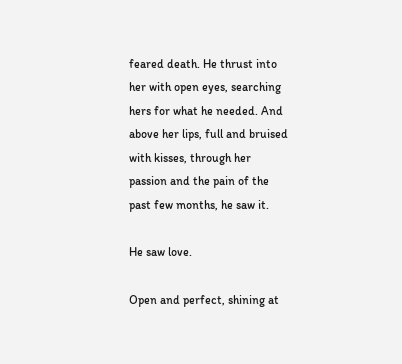feared death. He thrust into her with open eyes, searching hers for what he needed. And above her lips, full and bruised with kisses, through her passion and the pain of the past few months, he saw it.

He saw love.

Open and perfect, shining at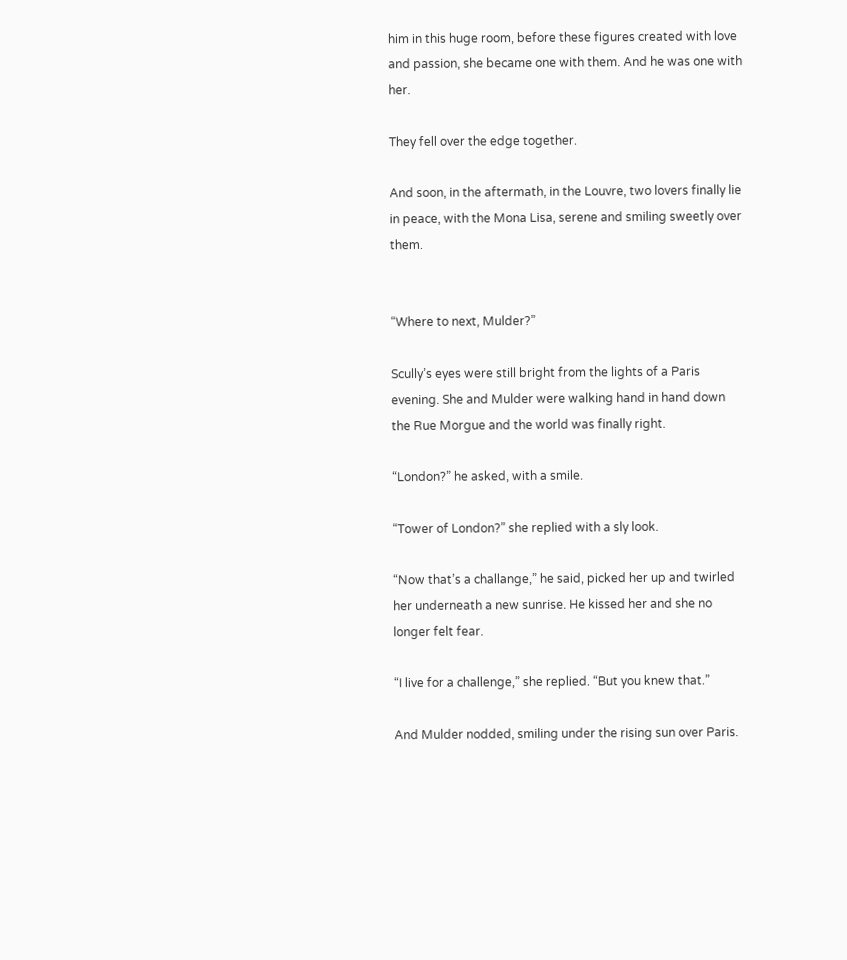him in this huge room, before these figures created with love and passion, she became one with them. And he was one with her.

They fell over the edge together.

And soon, in the aftermath, in the Louvre, two lovers finally lie in peace, with the Mona Lisa, serene and smiling sweetly over them.


“Where to next, Mulder?”

Scully’s eyes were still bright from the lights of a Paris evening. She and Mulder were walking hand in hand down the Rue Morgue and the world was finally right.

“London?” he asked, with a smile.

“Tower of London?” she replied with a sly look.

“Now that’s a challange,” he said, picked her up and twirled her underneath a new sunrise. He kissed her and she no longer felt fear.

“I live for a challenge,” she replied. “But you knew that.”

And Mulder nodded, smiling under the rising sun over Paris.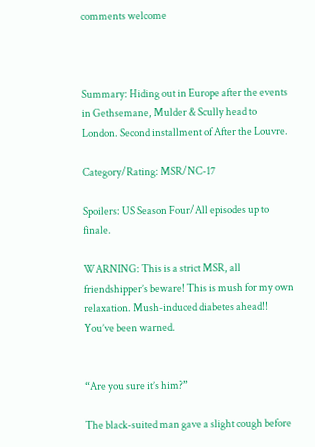comments welcome



Summary: Hiding out in Europe after the events in Gethsemane, Mulder & Scully head to London. Second installment of After the Louvre.

Category/Rating: MSR/NC-17

Spoilers: US Season Four/All episodes up to finale.

WARNING: This is a strict MSR, all friendshipper’s beware! This is mush for my own relaxation. Mush-induced diabetes ahead!! You’ve been warned.


“Are you sure it’s him?”

The black-suited man gave a slight cough before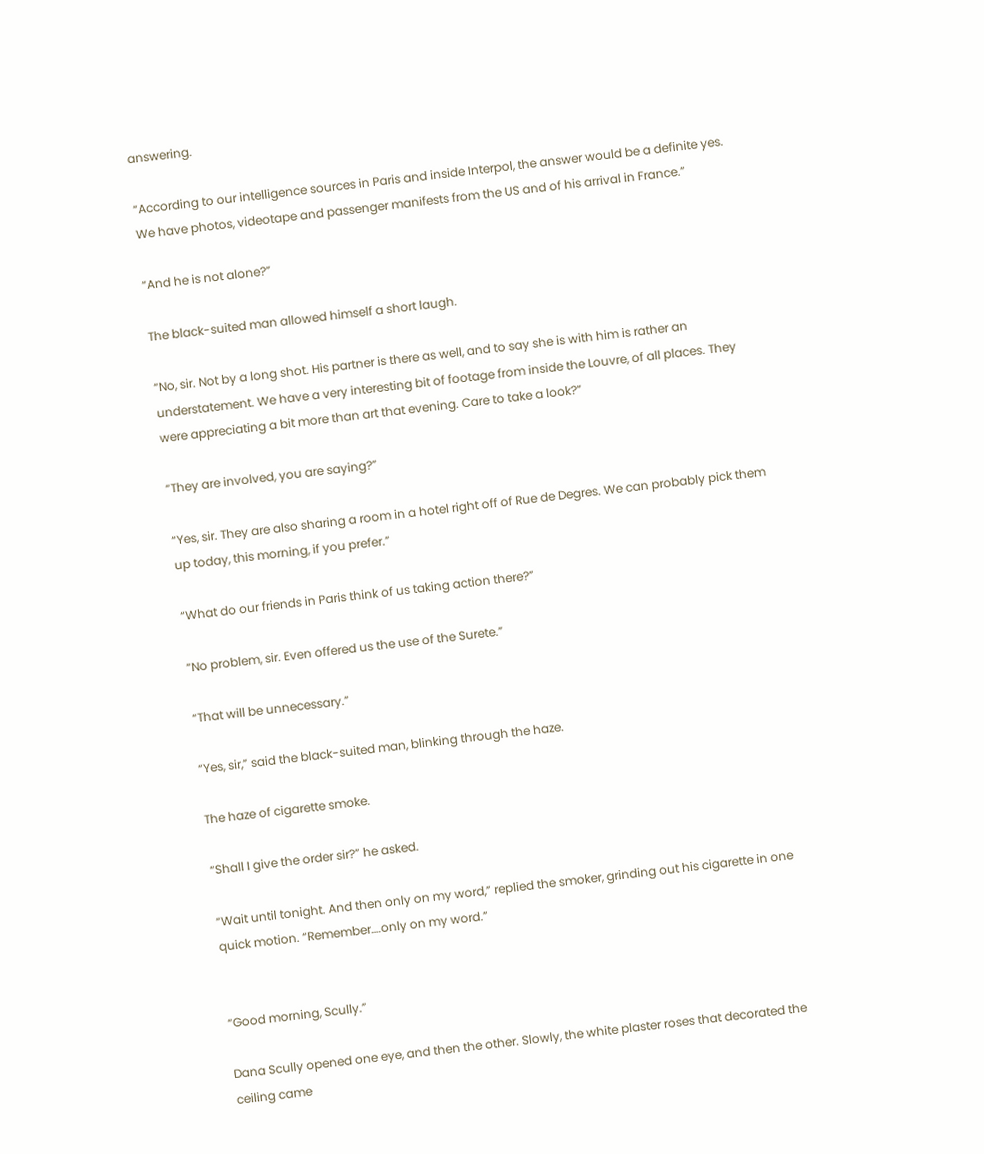answering.

“According to our intelligence sources in Paris and inside Interpol, the answer would be a definite yes. We have photos, videotape and passenger manifests from the US and of his arrival in France.”

“And he is not alone?”

The black-suited man allowed himself a short laugh.

“No, sir. Not by a long shot. His partner is there as well, and to say she is with him is rather an understatement. We have a very interesting bit of footage from inside the Louvre, of all places. They were appreciating a bit more than art that evening. Care to take a look?”

“They are involved, you are saying?”

“Yes, sir. They are also sharing a room in a hotel right off of Rue de Degres. We can probably pick them up today, this morning, if you prefer.”

“What do our friends in Paris think of us taking action there?”

“No problem, sir. Even offered us the use of the Surete.”

“That will be unnecessary.”

“Yes, sir,” said the black-suited man, blinking through the haze.

The haze of cigarette smoke.

“Shall I give the order sir?” he asked.

“Wait until tonight. And then only on my word,” replied the smoker, grinding out his cigarette in one quick motion. “Remember….only on my word.”


“Good morning, Scully.”

Dana Scully opened one eye, and then the other. Slowly, the white plaster roses that decorated the ceiling came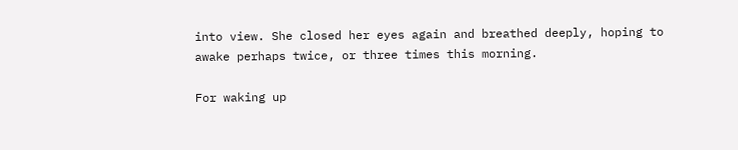into view. She closed her eyes again and breathed deeply, hoping to awake perhaps twice, or three times this morning.

For waking up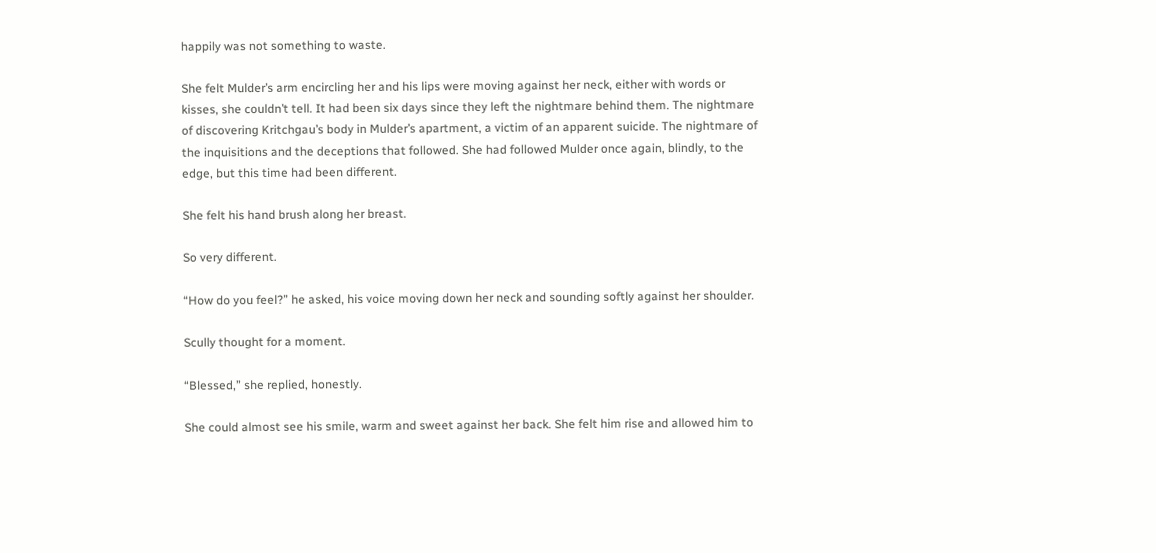happily was not something to waste.

She felt Mulder’s arm encircling her and his lips were moving against her neck, either with words or kisses, she couldn’t tell. It had been six days since they left the nightmare behind them. The nightmare of discovering Kritchgau’s body in Mulder’s apartment, a victim of an apparent suicide. The nightmare of the inquisitions and the deceptions that followed. She had followed Mulder once again, blindly, to the edge, but this time had been different.

She felt his hand brush along her breast.

So very different.

“How do you feel?” he asked, his voice moving down her neck and sounding softly against her shoulder.

Scully thought for a moment.

“Blessed,” she replied, honestly.

She could almost see his smile, warm and sweet against her back. She felt him rise and allowed him to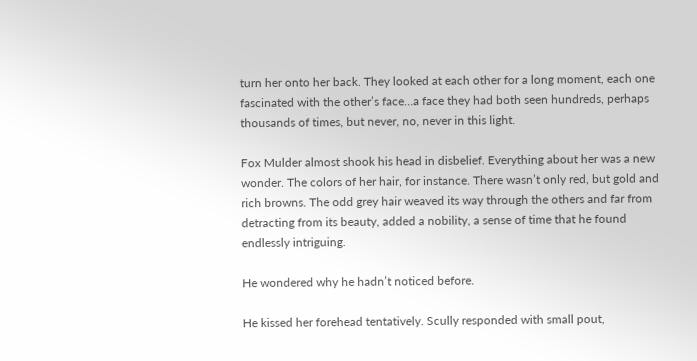turn her onto her back. They looked at each other for a long moment, each one fascinated with the other’s face…a face they had both seen hundreds, perhaps thousands of times, but never, no, never in this light.

Fox Mulder almost shook his head in disbelief. Everything about her was a new wonder. The colors of her hair, for instance. There wasn’t only red, but gold and rich browns. The odd grey hair weaved its way through the others and far from detracting from its beauty, added a nobility, a sense of time that he found endlessly intriguing.

He wondered why he hadn’t noticed before.

He kissed her forehead tentatively. Scully responded with small pout,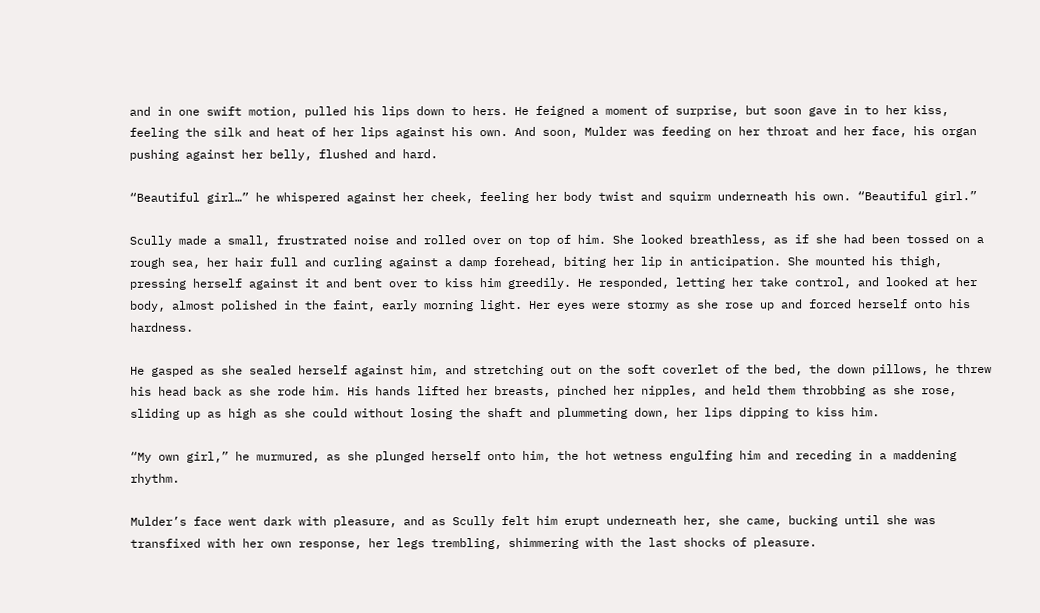and in one swift motion, pulled his lips down to hers. He feigned a moment of surprise, but soon gave in to her kiss, feeling the silk and heat of her lips against his own. And soon, Mulder was feeding on her throat and her face, his organ pushing against her belly, flushed and hard.

“Beautiful girl…” he whispered against her cheek, feeling her body twist and squirm underneath his own. “Beautiful girl.”

Scully made a small, frustrated noise and rolled over on top of him. She looked breathless, as if she had been tossed on a rough sea, her hair full and curling against a damp forehead, biting her lip in anticipation. She mounted his thigh, pressing herself against it and bent over to kiss him greedily. He responded, letting her take control, and looked at her body, almost polished in the faint, early morning light. Her eyes were stormy as she rose up and forced herself onto his hardness.

He gasped as she sealed herself against him, and stretching out on the soft coverlet of the bed, the down pillows, he threw his head back as she rode him. His hands lifted her breasts, pinched her nipples, and held them throbbing as she rose, sliding up as high as she could without losing the shaft and plummeting down, her lips dipping to kiss him.

“My own girl,” he murmured, as she plunged herself onto him, the hot wetness engulfing him and receding in a maddening rhythm.

Mulder’s face went dark with pleasure, and as Scully felt him erupt underneath her, she came, bucking until she was transfixed with her own response, her legs trembling, shimmering with the last shocks of pleasure.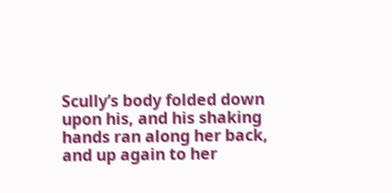Scully’s body folded down upon his, and his shaking hands ran along her back, and up again to her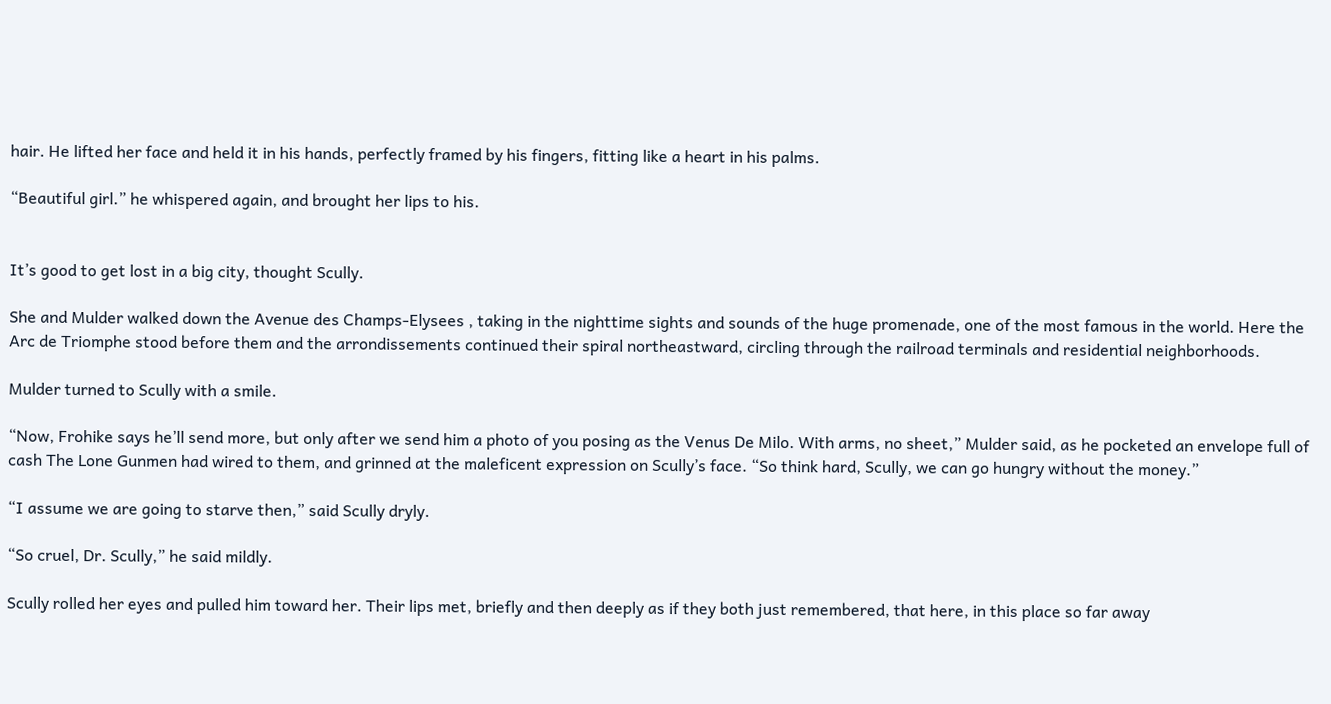hair. He lifted her face and held it in his hands, perfectly framed by his fingers, fitting like a heart in his palms.

“Beautiful girl.” he whispered again, and brought her lips to his.


It’s good to get lost in a big city, thought Scully.

She and Mulder walked down the Avenue des Champs-Elysees , taking in the nighttime sights and sounds of the huge promenade, one of the most famous in the world. Here the Arc de Triomphe stood before them and the arrondissements continued their spiral northeastward, circling through the railroad terminals and residential neighborhoods.

Mulder turned to Scully with a smile.

“Now, Frohike says he’ll send more, but only after we send him a photo of you posing as the Venus De Milo. With arms, no sheet,” Mulder said, as he pocketed an envelope full of cash The Lone Gunmen had wired to them, and grinned at the maleficent expression on Scully’s face. “So think hard, Scully, we can go hungry without the money.”

“I assume we are going to starve then,” said Scully dryly.

“So cruel, Dr. Scully,” he said mildly.

Scully rolled her eyes and pulled him toward her. Their lips met, briefly and then deeply as if they both just remembered, that here, in this place so far away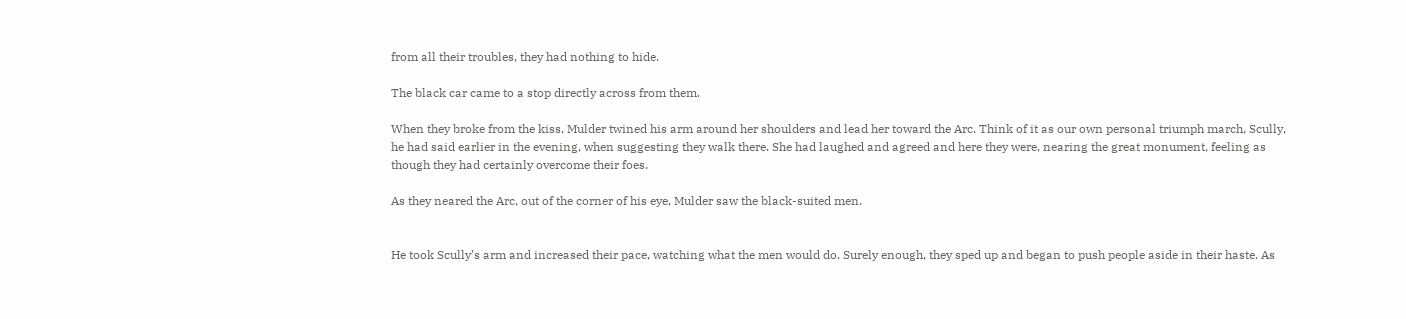from all their troubles, they had nothing to hide.

The black car came to a stop directly across from them.

When they broke from the kiss, Mulder twined his arm around her shoulders and lead her toward the Arc. Think of it as our own personal triumph march, Scully, he had said earlier in the evening, when suggesting they walk there. She had laughed and agreed and here they were, nearing the great monument, feeling as though they had certainly overcome their foes.

As they neared the Arc, out of the corner of his eye, Mulder saw the black-suited men.


He took Scully’s arm and increased their pace, watching what the men would do. Surely enough, they sped up and began to push people aside in their haste. As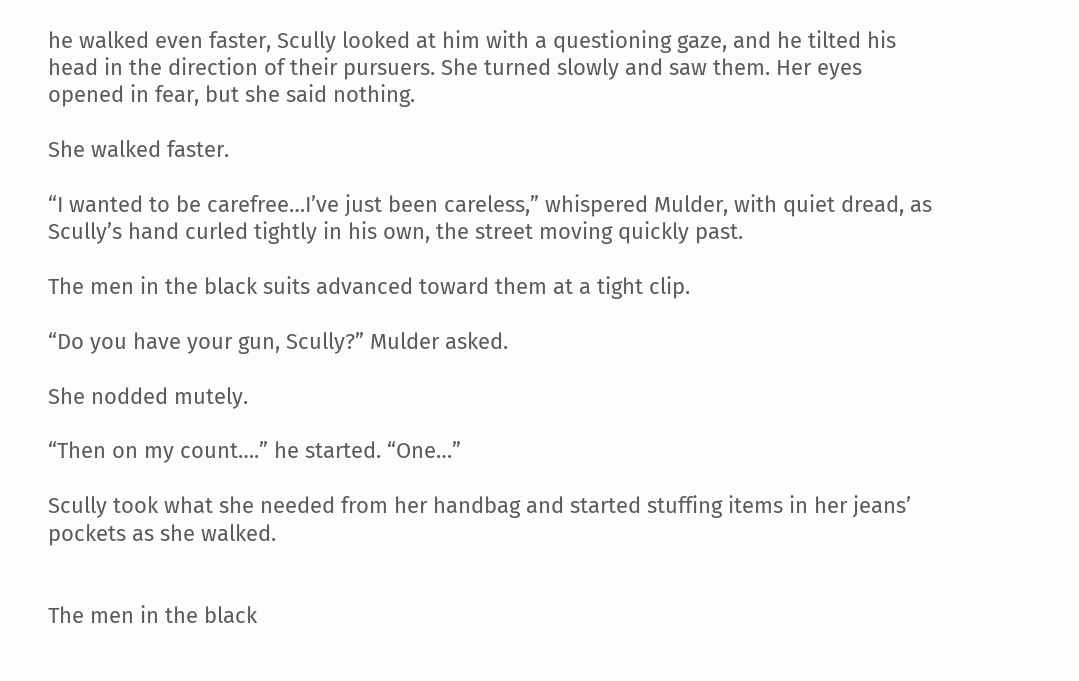he walked even faster, Scully looked at him with a questioning gaze, and he tilted his head in the direction of their pursuers. She turned slowly and saw them. Her eyes opened in fear, but she said nothing.

She walked faster.

“I wanted to be carefree…I’ve just been careless,” whispered Mulder, with quiet dread, as Scully’s hand curled tightly in his own, the street moving quickly past.

The men in the black suits advanced toward them at a tight clip.

“Do you have your gun, Scully?” Mulder asked.

She nodded mutely.

“Then on my count….” he started. “One…”

Scully took what she needed from her handbag and started stuffing items in her jeans’ pockets as she walked.


The men in the black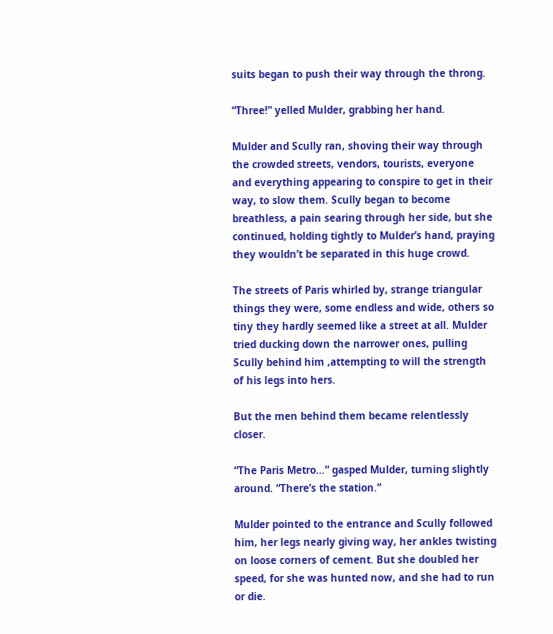suits began to push their way through the throng.

“Three!” yelled Mulder, grabbing her hand.

Mulder and Scully ran, shoving their way through the crowded streets, vendors, tourists, everyone and everything appearing to conspire to get in their way, to slow them. Scully began to become breathless, a pain searing through her side, but she continued, holding tightly to Mulder’s hand, praying they wouldn’t be separated in this huge crowd.

The streets of Paris whirled by, strange triangular things they were, some endless and wide, others so tiny they hardly seemed like a street at all. Mulder tried ducking down the narrower ones, pulling Scully behind him ,attempting to will the strength of his legs into hers.

But the men behind them became relentlessly closer.

“The Paris Metro…” gasped Mulder, turning slightly around. “There’s the station.”

Mulder pointed to the entrance and Scully followed him, her legs nearly giving way, her ankles twisting on loose corners of cement. But she doubled her speed, for she was hunted now, and she had to run or die.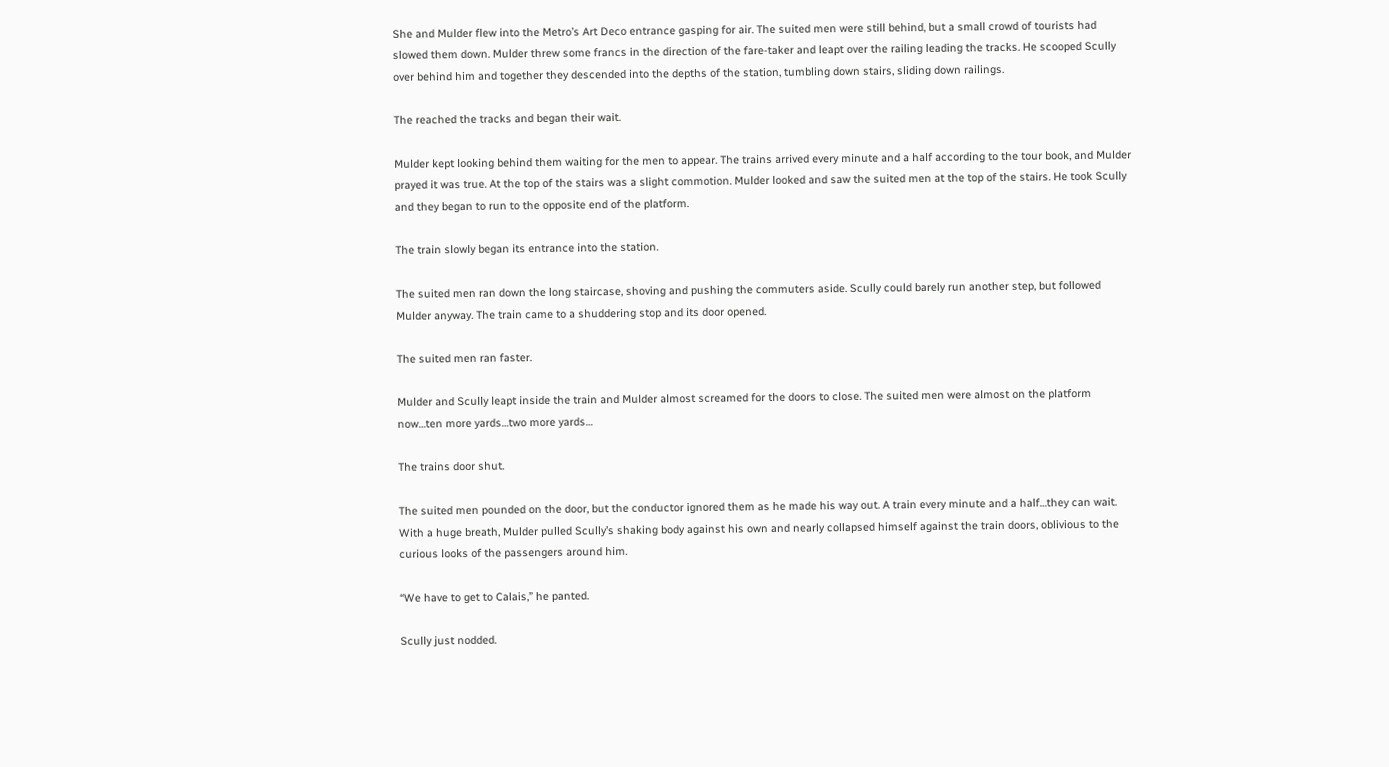She and Mulder flew into the Metro’s Art Deco entrance gasping for air. The suited men were still behind, but a small crowd of tourists had slowed them down. Mulder threw some francs in the direction of the fare-taker and leapt over the railing leading the tracks. He scooped Scully over behind him and together they descended into the depths of the station, tumbling down stairs, sliding down railings.

The reached the tracks and began their wait.

Mulder kept looking behind them waiting for the men to appear. The trains arrived every minute and a half according to the tour book, and Mulder prayed it was true. At the top of the stairs was a slight commotion. Mulder looked and saw the suited men at the top of the stairs. He took Scully and they began to run to the opposite end of the platform.

The train slowly began its entrance into the station.

The suited men ran down the long staircase, shoving and pushing the commuters aside. Scully could barely run another step, but followed Mulder anyway. The train came to a shuddering stop and its door opened.

The suited men ran faster.

Mulder and Scully leapt inside the train and Mulder almost screamed for the doors to close. The suited men were almost on the platform now…ten more yards…two more yards…

The trains door shut.

The suited men pounded on the door, but the conductor ignored them as he made his way out. A train every minute and a half…they can wait. With a huge breath, Mulder pulled Scully’s shaking body against his own and nearly collapsed himself against the train doors, oblivious to the curious looks of the passengers around him.

“We have to get to Calais,” he panted.

Scully just nodded.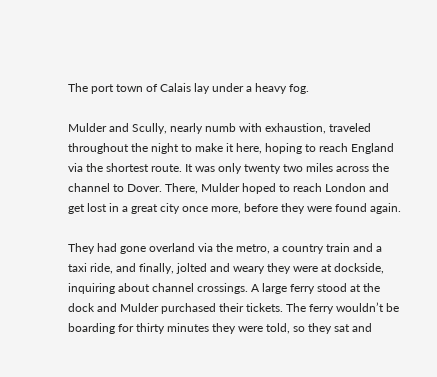The port town of Calais lay under a heavy fog.

Mulder and Scully, nearly numb with exhaustion, traveled throughout the night to make it here, hoping to reach England via the shortest route. It was only twenty two miles across the channel to Dover. There, Mulder hoped to reach London and get lost in a great city once more, before they were found again.

They had gone overland via the metro, a country train and a taxi ride, and finally, jolted and weary they were at dockside, inquiring about channel crossings. A large ferry stood at the dock and Mulder purchased their tickets. The ferry wouldn’t be boarding for thirty minutes they were told, so they sat and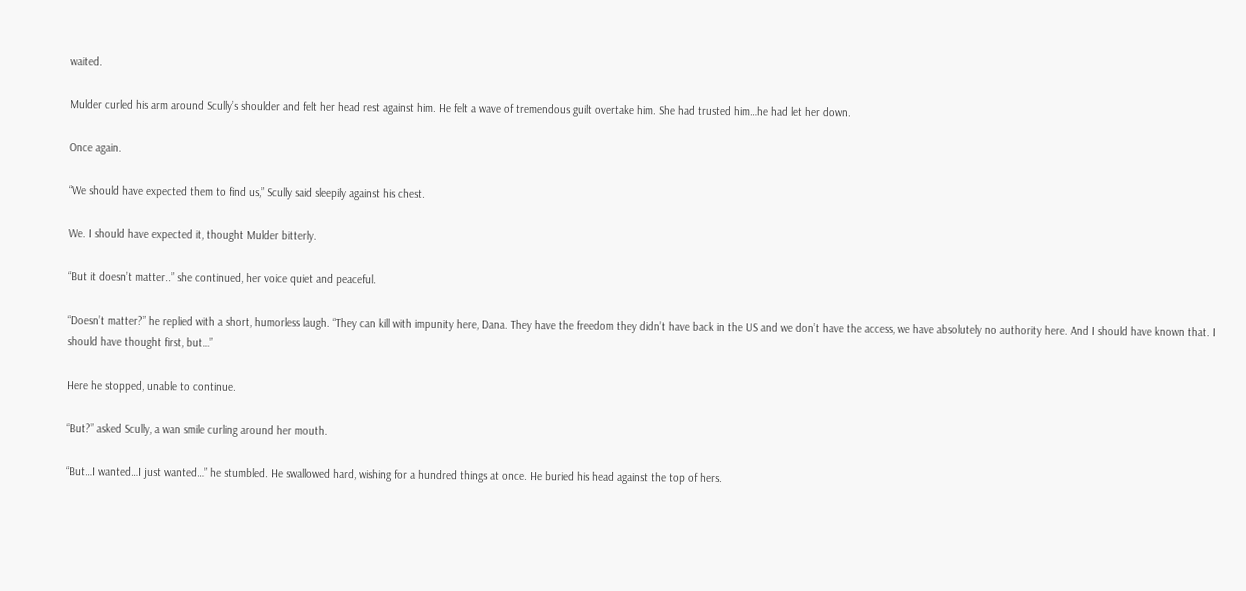waited.

Mulder curled his arm around Scully’s shoulder and felt her head rest against him. He felt a wave of tremendous guilt overtake him. She had trusted him…he had let her down.

Once again.

“We should have expected them to find us,” Scully said sleepily against his chest.

We. I should have expected it, thought Mulder bitterly.

“But it doesn’t matter..” she continued, her voice quiet and peaceful.

“Doesn’t matter?” he replied with a short, humorless laugh. “They can kill with impunity here, Dana. They have the freedom they didn’t have back in the US and we don’t have the access, we have absolutely no authority here. And I should have known that. I should have thought first, but…”

Here he stopped, unable to continue.

“But?” asked Scully, a wan smile curling around her mouth.

“But…I wanted…I just wanted…” he stumbled. He swallowed hard, wishing for a hundred things at once. He buried his head against the top of hers.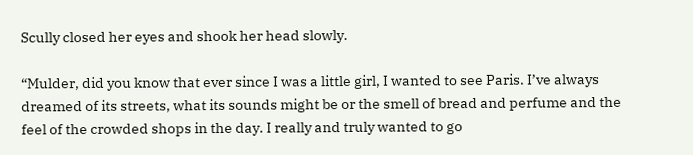Scully closed her eyes and shook her head slowly.

“Mulder, did you know that ever since I was a little girl, I wanted to see Paris. I’ve always dreamed of its streets, what its sounds might be or the smell of bread and perfume and the feel of the crowded shops in the day. I really and truly wanted to go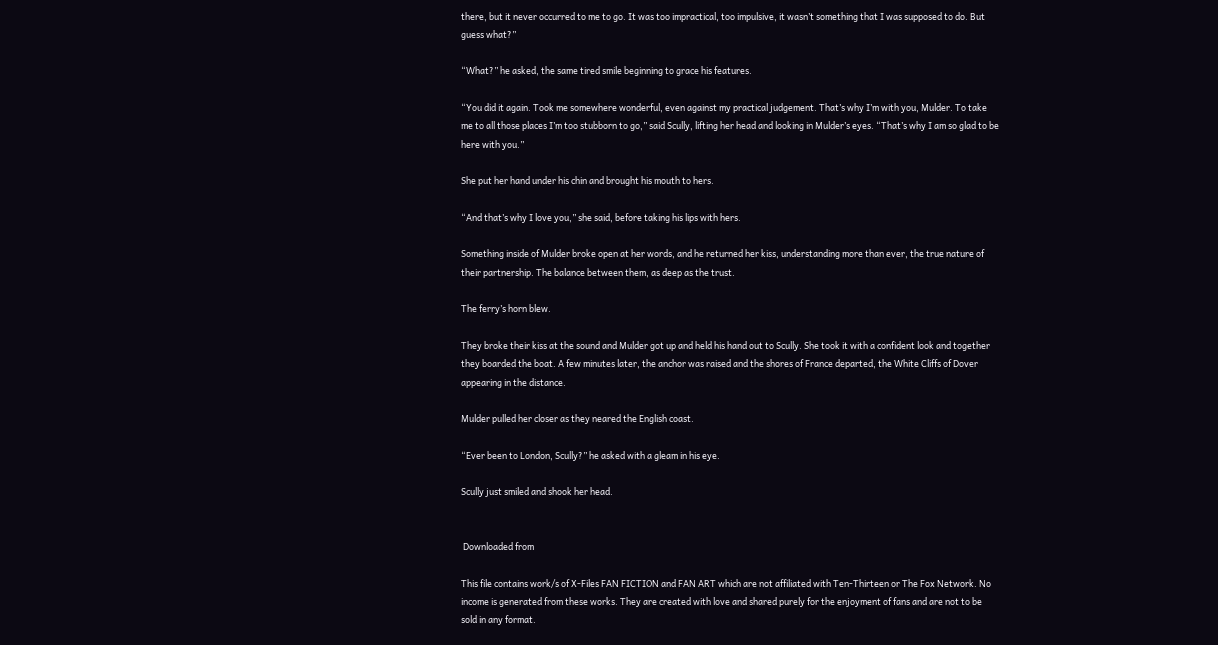there, but it never occurred to me to go. It was too impractical, too impulsive, it wasn’t something that I was supposed to do. But guess what?”

“What?” he asked, the same tired smile beginning to grace his features.

“You did it again. Took me somewhere wonderful, even against my practical judgement. That’s why I’m with you, Mulder. To take me to all those places I’m too stubborn to go,” said Scully, lifting her head and looking in Mulder’s eyes. “That’s why I am so glad to be here with you.”

She put her hand under his chin and brought his mouth to hers.

“And that’s why I love you,” she said, before taking his lips with hers.

Something inside of Mulder broke open at her words, and he returned her kiss, understanding more than ever, the true nature of their partnership. The balance between them, as deep as the trust.

The ferry’s horn blew.

They broke their kiss at the sound and Mulder got up and held his hand out to Scully. She took it with a confident look and together they boarded the boat. A few minutes later, the anchor was raised and the shores of France departed, the White Cliffs of Dover appearing in the distance.

Mulder pulled her closer as they neared the English coast.

“Ever been to London, Scully?” he asked with a gleam in his eye.

Scully just smiled and shook her head.


 Downloaded from

This file contains work/s of X-Files FAN FICTION and FAN ART which are not affiliated with Ten-Thirteen or The Fox Network. No income is generated from these works. They are created with love and shared purely for the enjoyment of fans and are not to be sold in any format.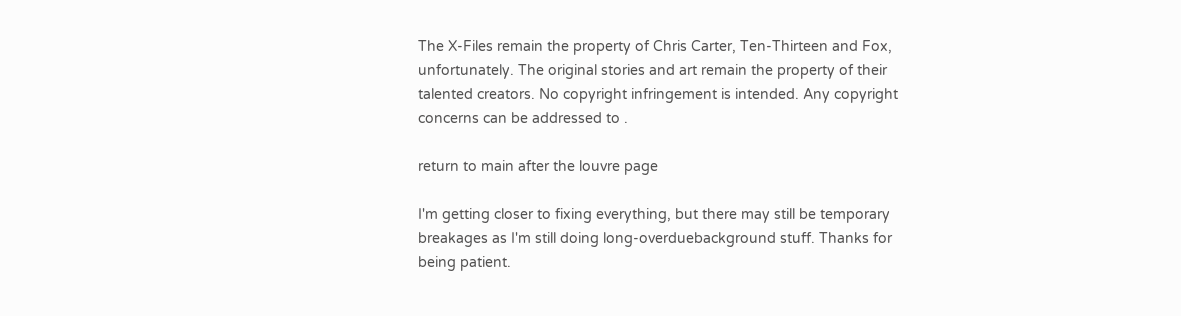The X-Files remain the property of Chris Carter, Ten-Thirteen and Fox, unfortunately. The original stories and art remain the property of their talented creators. No copyright infringement is intended. Any copyright concerns can be addressed to .

return to main after the louvre page

I'm getting closer to fixing everything, but there may still be temporary breakages as I'm still doing long-overduebackground stuff. Thanks for being patient.